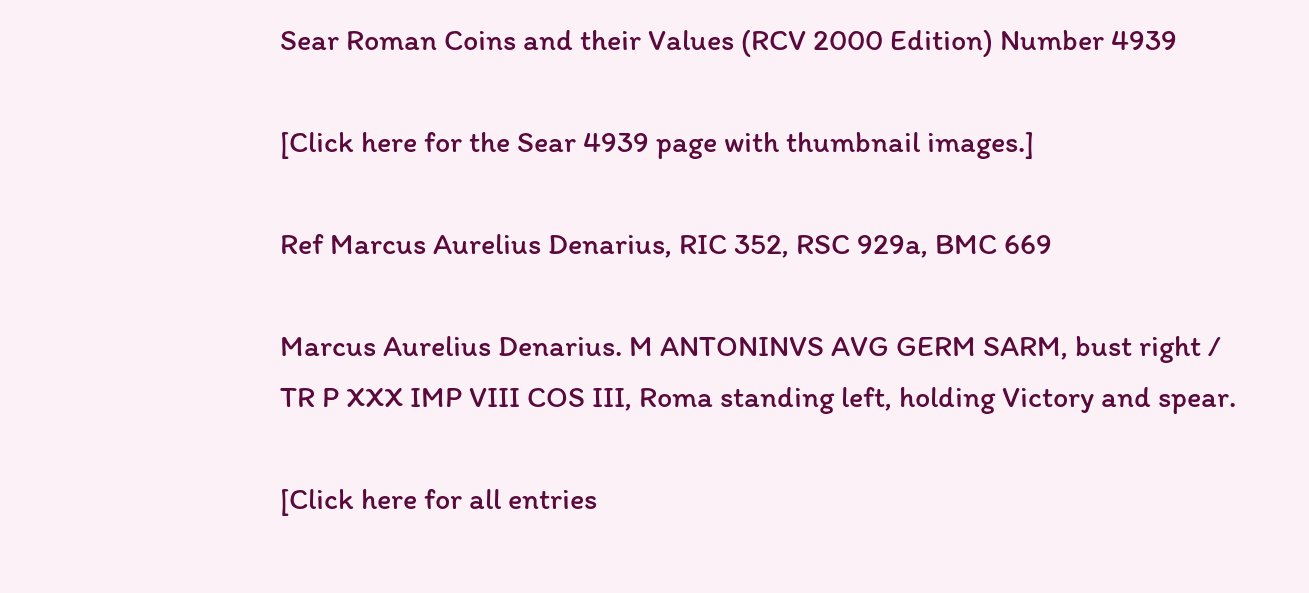Sear Roman Coins and their Values (RCV 2000 Edition) Number 4939

[Click here for the Sear 4939 page with thumbnail images.]

Ref Marcus Aurelius Denarius, RIC 352, RSC 929a, BMC 669

Marcus Aurelius Denarius. M ANTONINVS AVG GERM SARM, bust right / TR P XXX IMP VIII COS III, Roma standing left, holding Victory and spear.

[Click here for all entries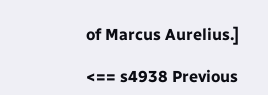of Marcus Aurelius.]

<== s4938 Previous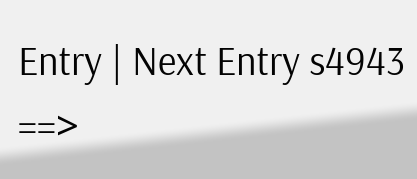Entry | Next Entry s4943 ==>